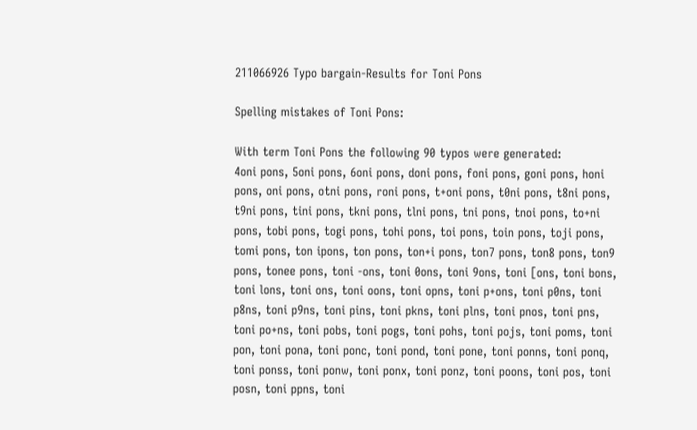211066926 Typo bargain-Results for Toni Pons

Spelling mistakes of Toni Pons:

With term Toni Pons the following 90 typos were generated:
4oni pons, 5oni pons, 6oni pons, doni pons, foni pons, goni pons, honi pons, oni pons, otni pons, roni pons, t+oni pons, t0ni pons, t8ni pons, t9ni pons, tini pons, tkni pons, tlni pons, tni pons, tnoi pons, to+ni pons, tobi pons, togi pons, tohi pons, toi pons, toin pons, toji pons, tomi pons, ton ipons, ton pons, ton+i pons, ton7 pons, ton8 pons, ton9 pons, tonee pons, toni -ons, toni 0ons, toni 9ons, toni [ons, toni bons, toni lons, toni ons, toni oons, toni opns, toni p+ons, toni p0ns, toni p8ns, toni p9ns, toni pins, toni pkns, toni plns, toni pnos, toni pns, toni po+ns, toni pobs, toni pogs, toni pohs, toni pojs, toni poms, toni pon, toni pona, toni ponc, toni pond, toni pone, toni ponns, toni ponq, toni ponss, toni ponw, toni ponx, toni ponz, toni poons, toni pos, toni posn, toni ppns, toni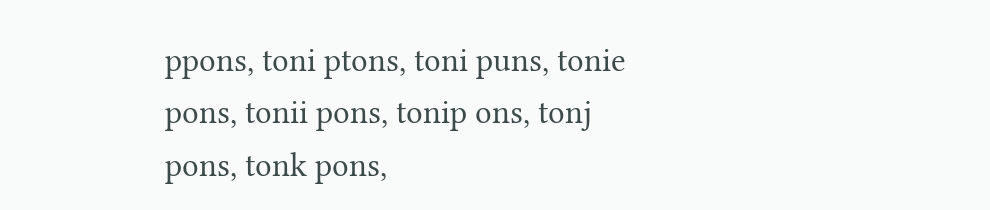ppons, toni ptons, toni puns, tonie pons, tonii pons, tonip ons, tonj pons, tonk pons,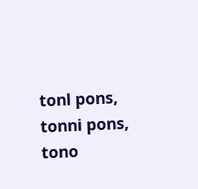tonl pons, tonni pons, tono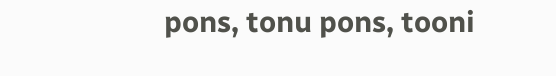pons, tonu pons, tooni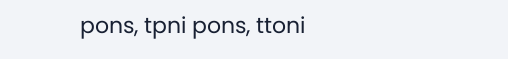pons, tpni pons, ttoni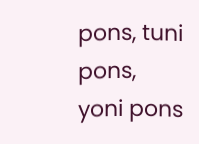pons, tuni pons, yoni pons